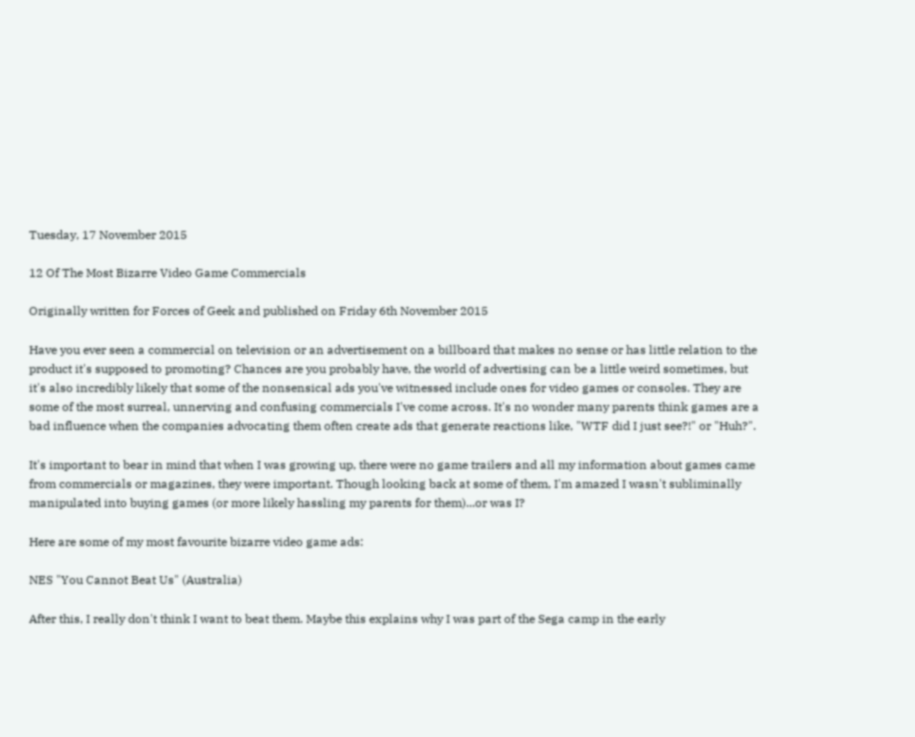Tuesday, 17 November 2015

12 Of The Most Bizarre Video Game Commercials

Originally written for Forces of Geek and published on Friday 6th November 2015

Have you ever seen a commercial on television or an advertisement on a billboard that makes no sense or has little relation to the product it's supposed to promoting? Chances are you probably have, the world of advertising can be a little weird sometimes, but it's also incredibly likely that some of the nonsensical ads you've witnessed include ones for video games or consoles. They are some of the most surreal, unnerving and confusing commercials I've come across. It's no wonder many parents think games are a bad influence when the companies advocating them often create ads that generate reactions like, "WTF did I just see?!" or "Huh?".

It's important to bear in mind that when I was growing up, there were no game trailers and all my information about games came from commercials or magazines, they were important. Though looking back at some of them, I'm amazed I wasn't subliminally manipulated into buying games (or more likely hassling my parents for them)...or was I?

Here are some of my most favourite bizarre video game ads:

NES "You Cannot Beat Us" (Australia)

After this, I really don't think I want to beat them. Maybe this explains why I was part of the Sega camp in the early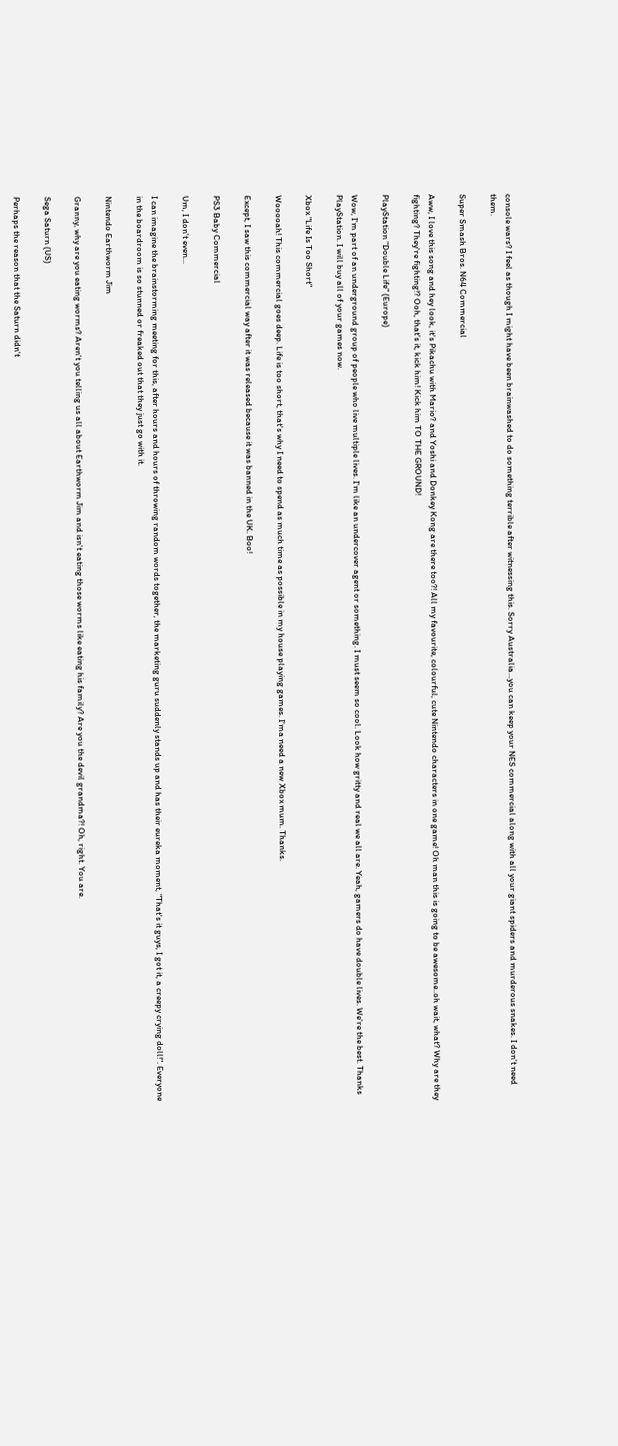console wars? I feel as though I might have been brainwashed to do something terrible after witnessing this. Sorry Australia...you can keep your NES commercial along with all your giant spiders and murderous snakes. I don't need them.

Super Smash Bros. N64 Commercial

Aww, I love this song and hey look, it's Pikachu with Mario? and Yoshi and Donkey Kong are there too?! All my favourite, colourful, cute Nintendo characters in one game! Oh man this is going to be awesome..oh wait, what? Why are they fighting? They're fighting!? Ooh, that's it, kick him! Kick him TO THE GROUND!

PlayStation "Double Life" (Europe)

Wow, I'm part of an underground group of people who live multiple lives. I'm like an undercover agent or something. I must seem so cool. Look how gritty and real we all are. Yeah, gamers do have double lives. We're the best. Thanks PlayStation. I will buy all of your games now.

Xbox "Life Is Too Short"

Wooooah! This commercial goes deep. Life is too short, that's why I need to spend as much time as possible in my house playing games. I'ma need a new Xbox mum. Thanks.

Except, I saw this commercial way after it was released because it was banned in the UK. Boo!

PS3 Baby Commercial

Um, I don't even...

I can imagine the brainstorming meeting for this, after hours and hours of throwing random words together, the marketing guru suddenly stands up and has their eureka moment, "That's it guys, I got it, a creepy crying doll!". Everyone in the boardroom is so stunned or freaked out that they just go with it.

Nintendo Earthworm Jim

Granny, why are you eating worms? Aren't you telling us all about Earthworm Jim and isn't eating those worms like eating his family? Are you the devil grandma?! Oh, right. You are.

Sega Saturn (US)

Perhaps the reason that the Saturn didn't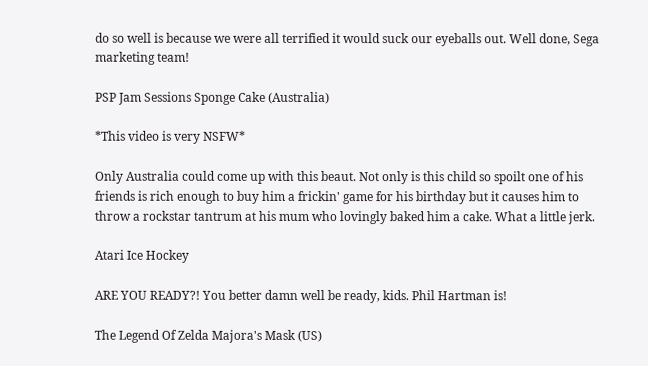do so well is because we were all terrified it would suck our eyeballs out. Well done, Sega marketing team!

PSP Jam Sessions Sponge Cake (Australia)

*This video is very NSFW*

Only Australia could come up with this beaut. Not only is this child so spoilt one of his friends is rich enough to buy him a frickin' game for his birthday but it causes him to throw a rockstar tantrum at his mum who lovingly baked him a cake. What a little jerk.

Atari Ice Hockey

ARE YOU READY?! You better damn well be ready, kids. Phil Hartman is!

The Legend Of Zelda Majora's Mask (US)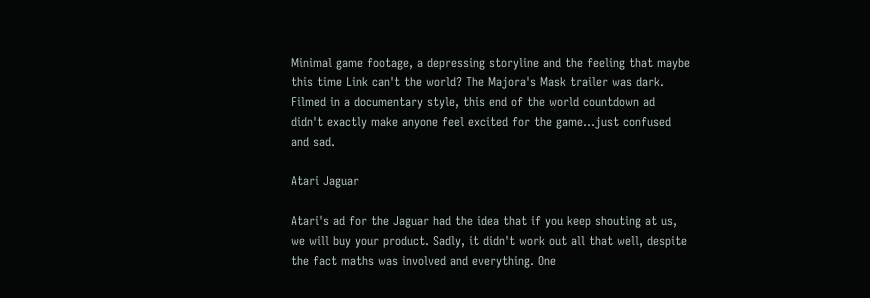Minimal game footage, a depressing storyline and the feeling that maybe this time Link can't the world? The Majora's Mask trailer was dark. Filmed in a documentary style, this end of the world countdown ad didn't exactly make anyone feel excited for the game...just confused and sad.

Atari Jaguar

Atari's ad for the Jaguar had the idea that if you keep shouting at us, we will buy your product. Sadly, it didn't work out all that well, despite the fact maths was involved and everything. One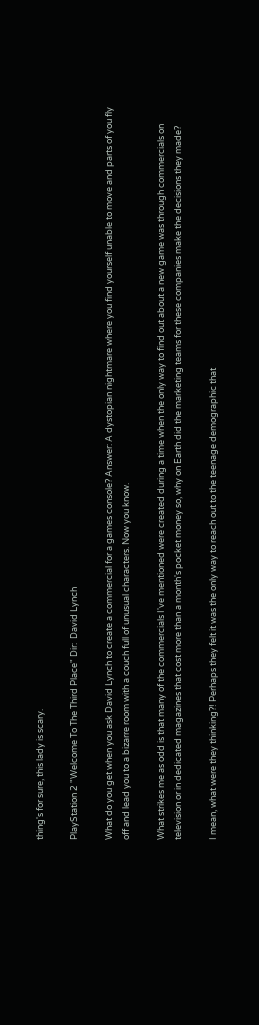thing's for sure, this lady is scary.

PlayStation 2 "Welcome To The Third Place" Dir:  David Lynch

What do you get when you ask David Lynch to create a commercial for a games console? Answer: A dystopian nightmare where you find yourself unable to move and parts of you fly off and lead you to a bizarre room with a couch full of unusual characters. Now you know.

What strikes me as odd is that many of the commercials I've mentioned were created during a time when the only way to find out about a new game was through commercials on television or in dedicated magazines that cost more than a month's pocket money so, why on Earth did the marketing teams for these companies make the decisions they made?

I mean, what were they thinking?! Perhaps they felt it was the only way to reach out to the teenage demographic that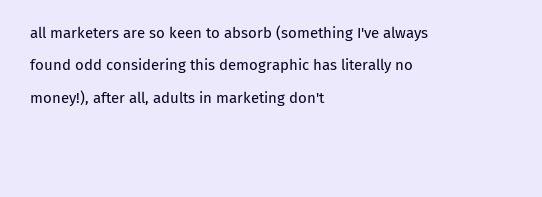all marketers are so keen to absorb (something I've always found odd considering this demographic has literally no money!), after all, adults in marketing don't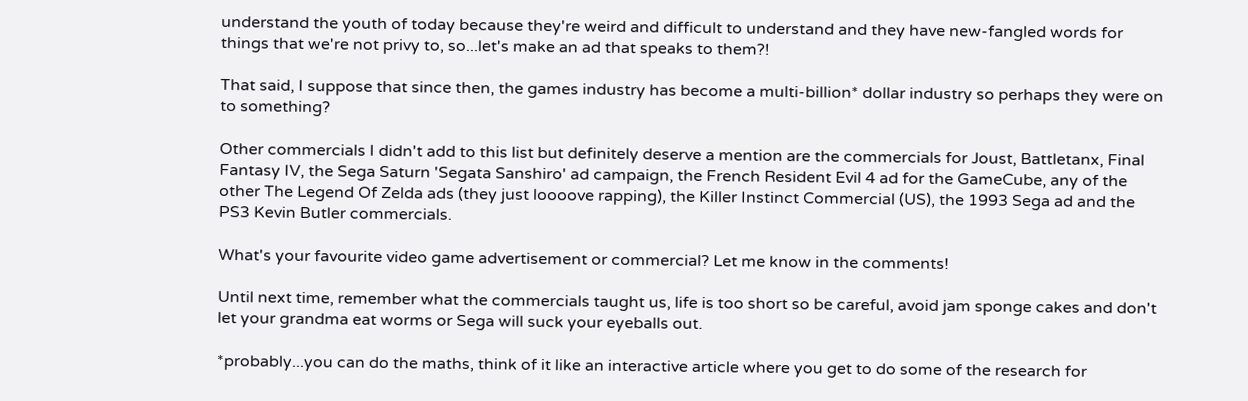understand the youth of today because they're weird and difficult to understand and they have new-fangled words for things that we're not privy to, so...let's make an ad that speaks to them?!

That said, I suppose that since then, the games industry has become a multi-billion* dollar industry so perhaps they were on to something?

Other commercials I didn't add to this list but definitely deserve a mention are the commercials for Joust, Battletanx, Final Fantasy IV, the Sega Saturn 'Segata Sanshiro' ad campaign, the French Resident Evil 4 ad for the GameCube, any of the other The Legend Of Zelda ads (they just loooove rapping), the Killer Instinct Commercial (US), the 1993 Sega ad and the PS3 Kevin Butler commercials.

What's your favourite video game advertisement or commercial? Let me know in the comments!

Until next time, remember what the commercials taught us, life is too short so be careful, avoid jam sponge cakes and don't let your grandma eat worms or Sega will suck your eyeballs out.

*probably...you can do the maths, think of it like an interactive article where you get to do some of the research for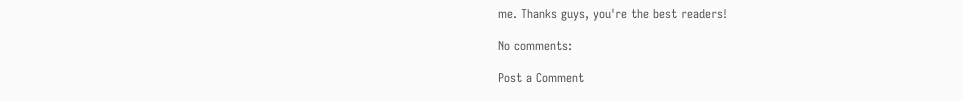me. Thanks guys, you're the best readers!

No comments:

Post a Comment